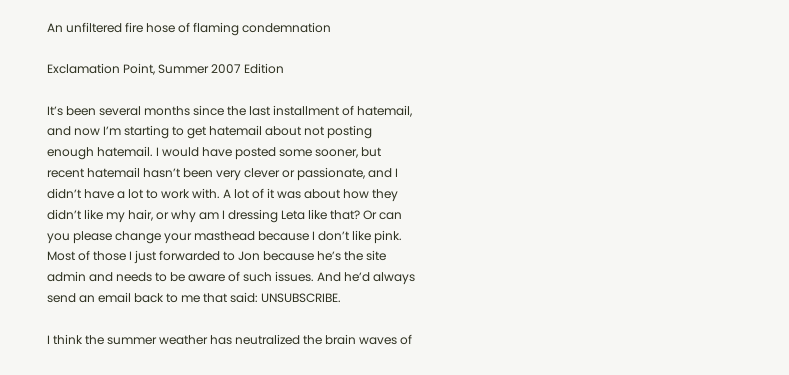An unfiltered fire hose of flaming condemnation

Exclamation Point, Summer 2007 Edition

It’s been several months since the last installment of hatemail, and now I’m starting to get hatemail about not posting enough hatemail. I would have posted some sooner, but recent hatemail hasn’t been very clever or passionate, and I didn’t have a lot to work with. A lot of it was about how they didn’t like my hair, or why am I dressing Leta like that? Or can you please change your masthead because I don’t like pink. Most of those I just forwarded to Jon because he’s the site admin and needs to be aware of such issues. And he’d always send an email back to me that said: UNSUBSCRIBE.

I think the summer weather has neutralized the brain waves of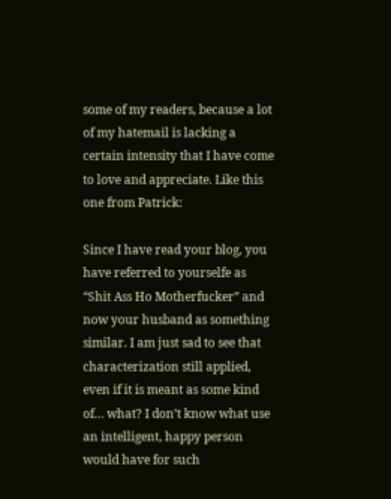some of my readers, because a lot of my hatemail is lacking a certain intensity that I have come to love and appreciate. Like this one from Patrick:

Since I have read your blog, you have referred to yourselfe as “Shit Ass Ho Motherfucker” and now your husband as something similar. I am just sad to see that characterization still applied, even if it is meant as some kind of… what? I don’t know what use an intelligent, happy person would have for such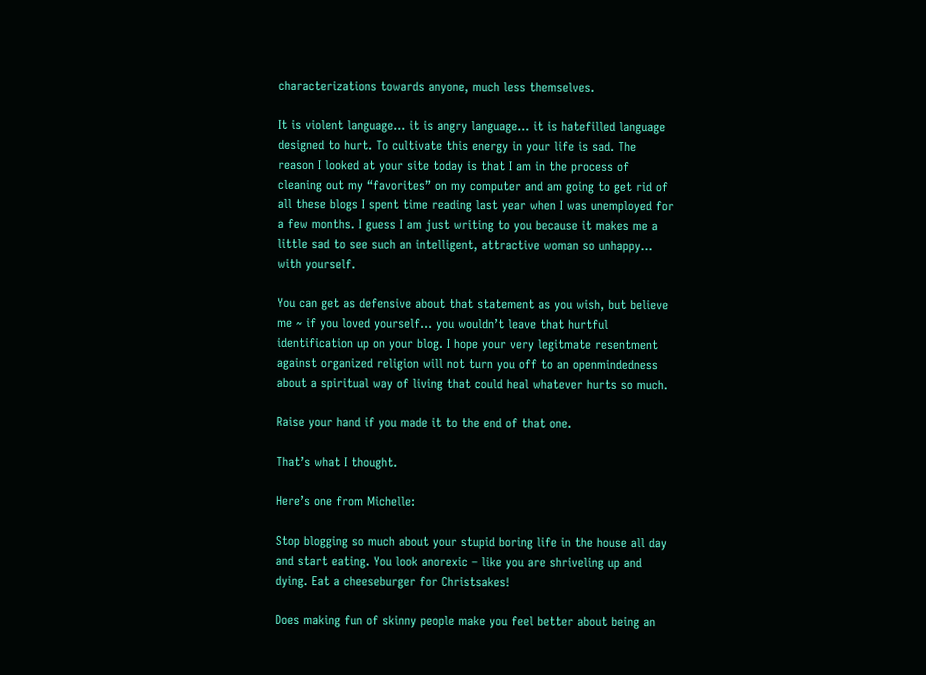characterizations towards anyone, much less themselves.

It is violent language… it is angry language… it is hatefilled language designed to hurt. To cultivate this energy in your life is sad. The reason I looked at your site today is that I am in the process of cleaning out my “favorites” on my computer and am going to get rid of all these blogs I spent time reading last year when I was unemployed for a few months. I guess I am just writing to you because it makes me a little sad to see such an intelligent, attractive woman so unhappy… with yourself.

You can get as defensive about that statement as you wish, but believe me ~ if you loved yourself… you wouldn’t leave that hurtful identification up on your blog. I hope your very legitmate resentment against organized religion will not turn you off to an openmindedness about a spiritual way of living that could heal whatever hurts so much.

Raise your hand if you made it to the end of that one.

That’s what I thought.

Here’s one from Michelle:

Stop blogging so much about your stupid boring life in the house all day and start eating. You look anorexic – like you are shriveling up and dying. Eat a cheeseburger for Christsakes!

Does making fun of skinny people make you feel better about being an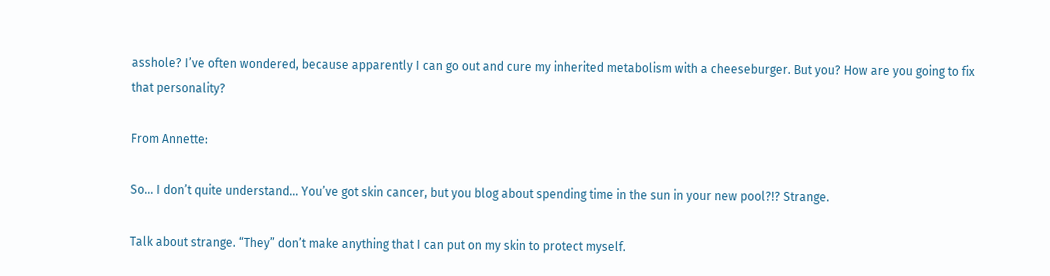asshole? I’ve often wondered, because apparently I can go out and cure my inherited metabolism with a cheeseburger. But you? How are you going to fix that personality?

From Annette:

So… I don’t quite understand… You’ve got skin cancer, but you blog about spending time in the sun in your new pool?!? Strange.

Talk about strange. “They” don’t make anything that I can put on my skin to protect myself.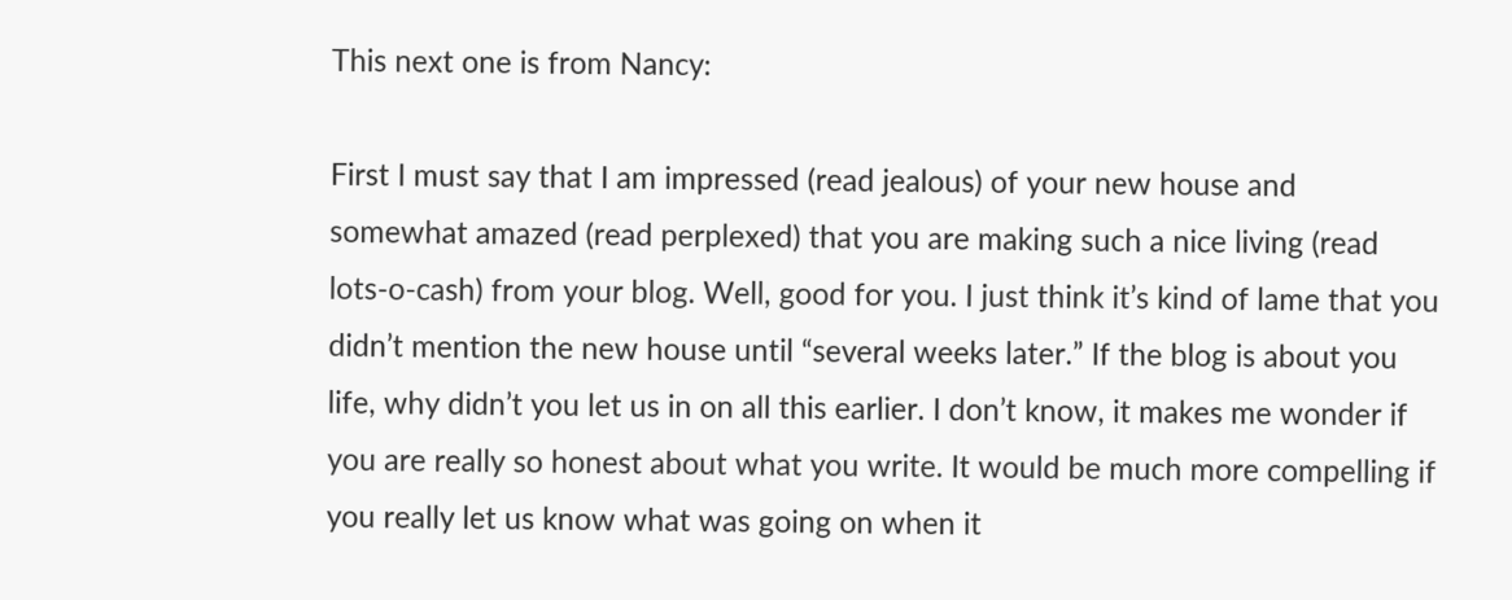This next one is from Nancy:

First I must say that I am impressed (read jealous) of your new house and somewhat amazed (read perplexed) that you are making such a nice living (read lots-o-cash) from your blog. Well, good for you. I just think it’s kind of lame that you didn’t mention the new house until “several weeks later.” If the blog is about you life, why didn’t you let us in on all this earlier. I don’t know, it makes me wonder if you are really so honest about what you write. It would be much more compelling if you really let us know what was going on when it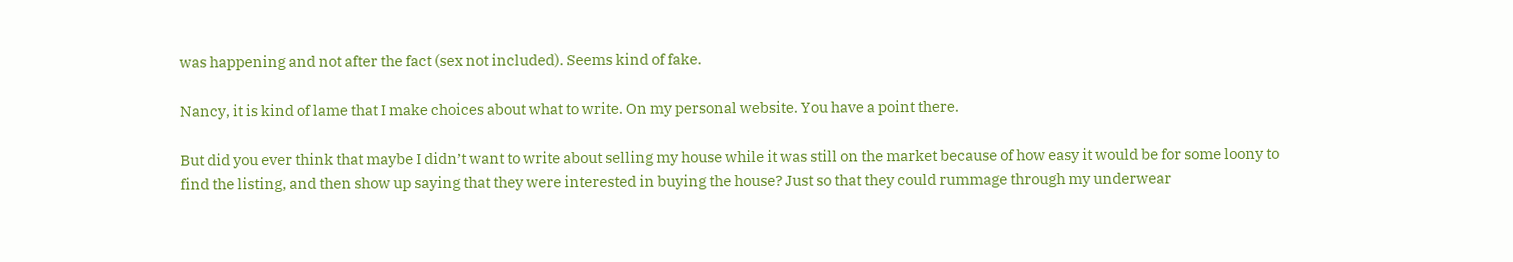was happening and not after the fact (sex not included). Seems kind of fake.

Nancy, it is kind of lame that I make choices about what to write. On my personal website. You have a point there.

But did you ever think that maybe I didn’t want to write about selling my house while it was still on the market because of how easy it would be for some loony to find the listing, and then show up saying that they were interested in buying the house? Just so that they could rummage through my underwear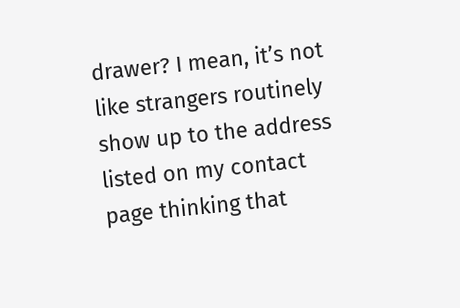drawer? I mean, it’s not like strangers routinely show up to the address listed on my contact page thinking that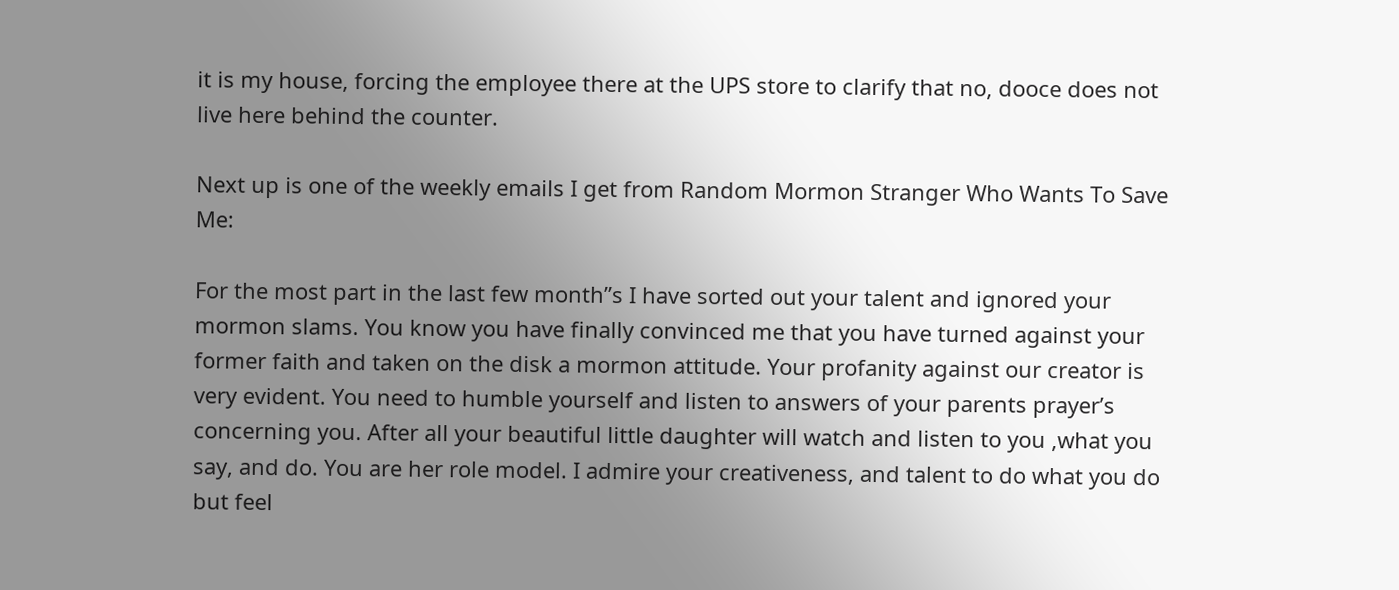it is my house, forcing the employee there at the UPS store to clarify that no, dooce does not live here behind the counter.

Next up is one of the weekly emails I get from Random Mormon Stranger Who Wants To Save Me:

For the most part in the last few month”s I have sorted out your talent and ignored your mormon slams. You know you have finally convinced me that you have turned against your former faith and taken on the disk a mormon attitude. Your profanity against our creator is very evident. You need to humble yourself and listen to answers of your parents prayer’s concerning you. After all your beautiful little daughter will watch and listen to you ,what you say, and do. You are her role model. I admire your creativeness, and talent to do what you do but feel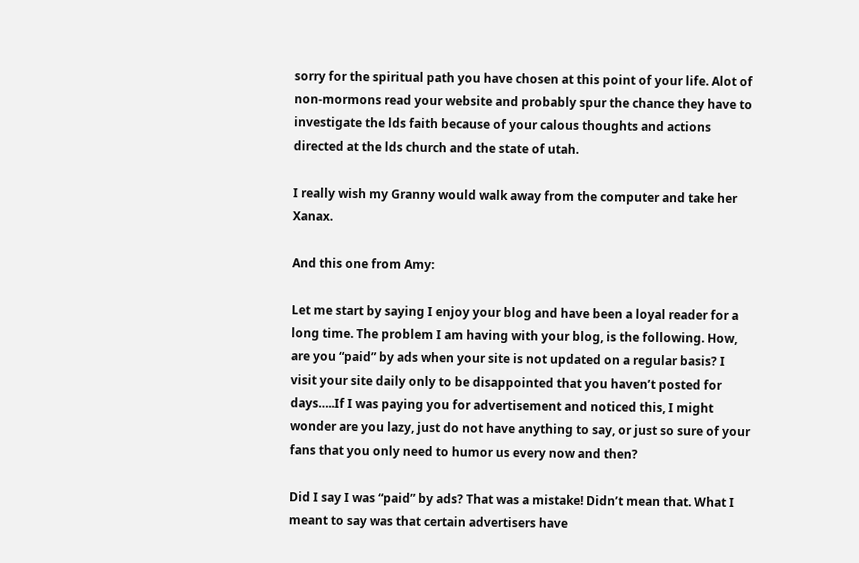sorry for the spiritual path you have chosen at this point of your life. Alot of non-mormons read your website and probably spur the chance they have to investigate the lds faith because of your calous thoughts and actions directed at the lds church and the state of utah.

I really wish my Granny would walk away from the computer and take her Xanax.

And this one from Amy:

Let me start by saying I enjoy your blog and have been a loyal reader for a long time. The problem I am having with your blog, is the following. How, are you “paid” by ads when your site is not updated on a regular basis? I visit your site daily only to be disappointed that you haven’t posted for days…..If I was paying you for advertisement and noticed this, I might wonder are you lazy, just do not have anything to say, or just so sure of your fans that you only need to humor us every now and then?

Did I say I was “paid” by ads? That was a mistake! Didn’t mean that. What I meant to say was that certain advertisers have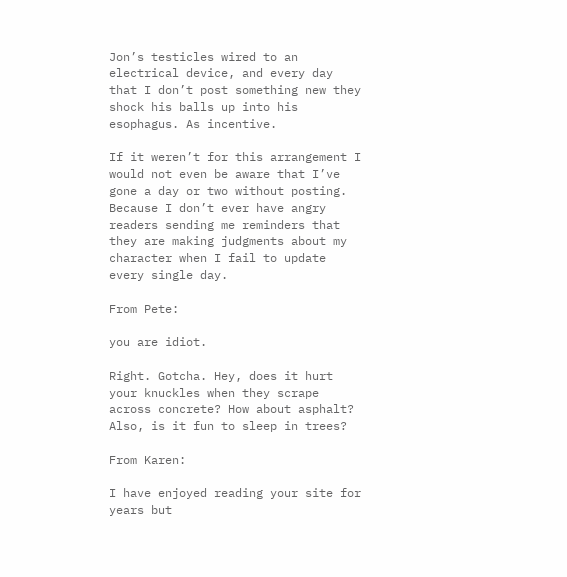Jon’s testicles wired to an electrical device, and every day that I don’t post something new they shock his balls up into his esophagus. As incentive.

If it weren’t for this arrangement I would not even be aware that I’ve gone a day or two without posting. Because I don’t ever have angry readers sending me reminders that they are making judgments about my character when I fail to update every single day.

From Pete:

you are idiot.

Right. Gotcha. Hey, does it hurt your knuckles when they scrape across concrete? How about asphalt? Also, is it fun to sleep in trees?

From Karen:

I have enjoyed reading your site for years but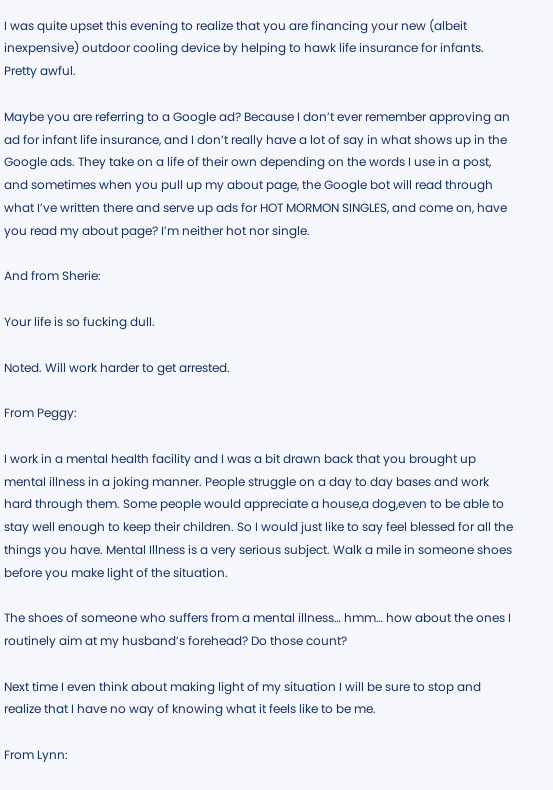I was quite upset this evening to realize that you are financing your new (albeit inexpensive) outdoor cooling device by helping to hawk life insurance for infants. Pretty awful.

Maybe you are referring to a Google ad? Because I don’t ever remember approving an ad for infant life insurance, and I don’t really have a lot of say in what shows up in the Google ads. They take on a life of their own depending on the words I use in a post, and sometimes when you pull up my about page, the Google bot will read through what I’ve written there and serve up ads for HOT MORMON SINGLES, and come on, have you read my about page? I’m neither hot nor single.

And from Sherie:

Your life is so fucking dull.

Noted. Will work harder to get arrested.

From Peggy:

I work in a mental health facility and I was a bit drawn back that you brought up mental illness in a joking manner. People struggle on a day to day bases and work hard through them. Some people would appreciate a house,a dog,even to be able to stay well enough to keep their children. So I would just like to say feel blessed for all the things you have. Mental Illness is a very serious subject. Walk a mile in someone shoes before you make light of the situation.

The shoes of someone who suffers from a mental illness… hmm… how about the ones I routinely aim at my husband’s forehead? Do those count?

Next time I even think about making light of my situation I will be sure to stop and realize that I have no way of knowing what it feels like to be me.

From Lynn: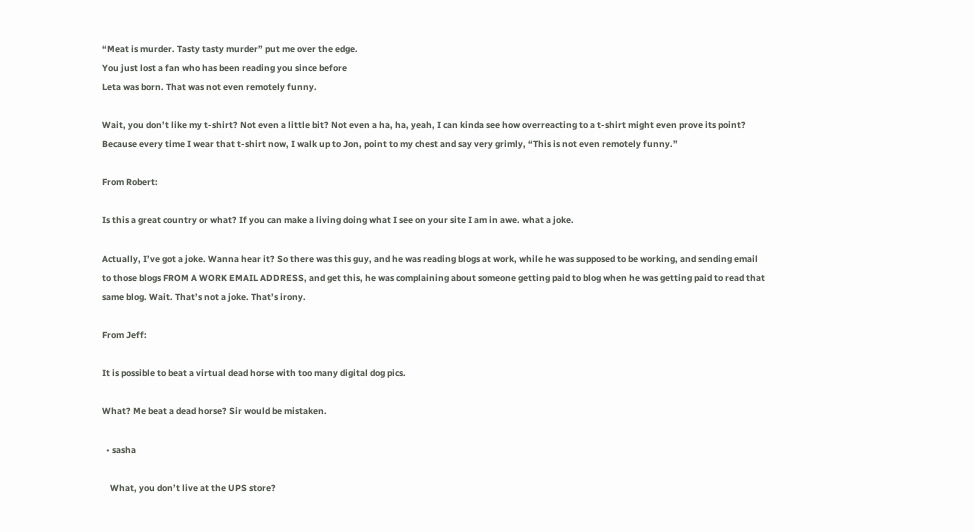“Meat is murder. Tasty tasty murder” put me over the edge.
You just lost a fan who has been reading you since before
Leta was born. That was not even remotely funny.

Wait, you don’t like my t-shirt? Not even a little bit? Not even a ha, ha, yeah, I can kinda see how overreacting to a t-shirt might even prove its point? Because every time I wear that t-shirt now, I walk up to Jon, point to my chest and say very grimly, “This is not even remotely funny.”

From Robert:

Is this a great country or what? If you can make a living doing what I see on your site I am in awe. what a joke.

Actually, I’ve got a joke. Wanna hear it? So there was this guy, and he was reading blogs at work, while he was supposed to be working, and sending email to those blogs FROM A WORK EMAIL ADDRESS, and get this, he was complaining about someone getting paid to blog when he was getting paid to read that same blog. Wait. That’s not a joke. That’s irony.

From Jeff:

It is possible to beat a virtual dead horse with too many digital dog pics.

What? Me beat a dead horse? Sir would be mistaken.

  • sasha

    What, you don’t live at the UPS store?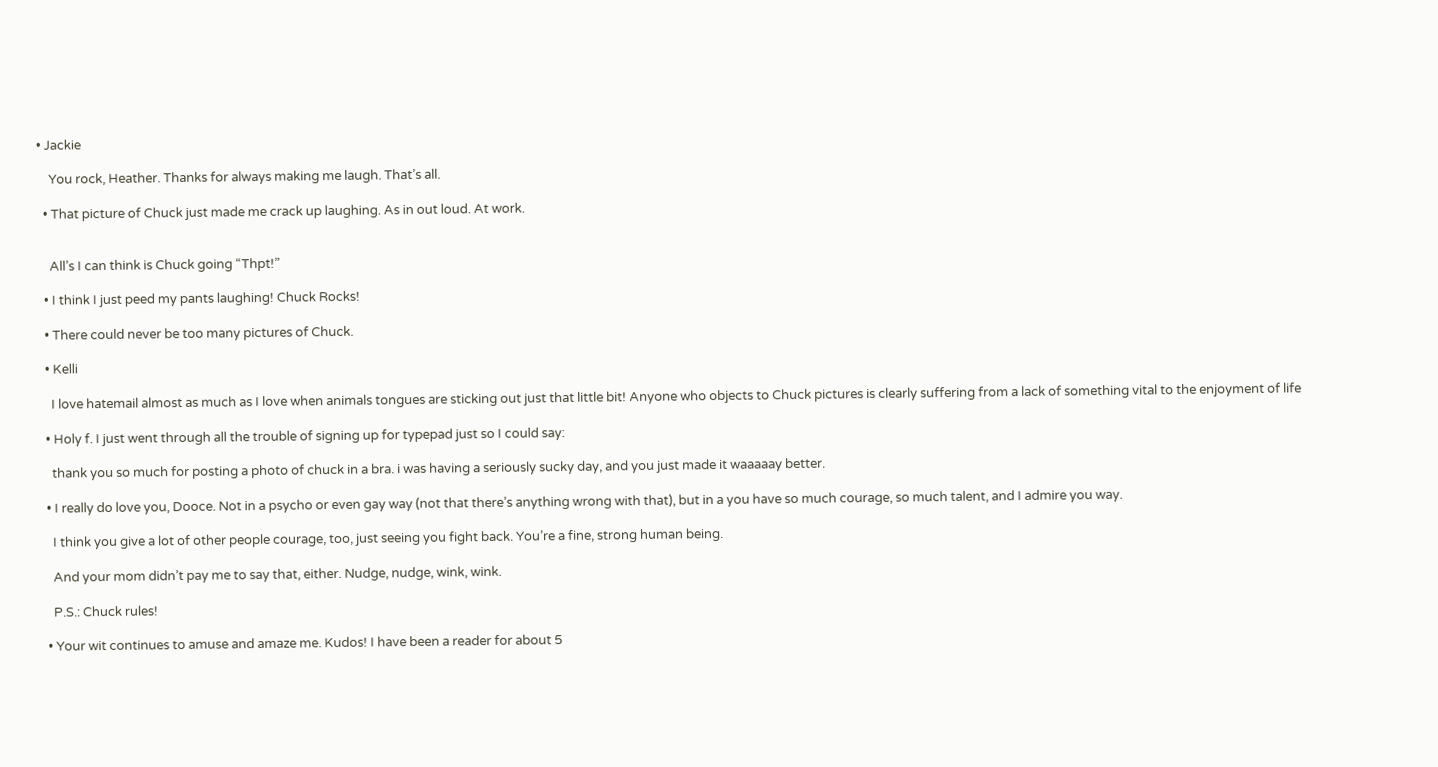• Jackie

    You rock, Heather. Thanks for always making me laugh. That’s all.

  • That picture of Chuck just made me crack up laughing. As in out loud. At work.


    All’s I can think is Chuck going “Thpt!”

  • I think I just peed my pants laughing! Chuck Rocks!

  • There could never be too many pictures of Chuck.

  • Kelli

    I love hatemail almost as much as I love when animals tongues are sticking out just that little bit! Anyone who objects to Chuck pictures is clearly suffering from a lack of something vital to the enjoyment of life

  • Holy f. I just went through all the trouble of signing up for typepad just so I could say:

    thank you so much for posting a photo of chuck in a bra. i was having a seriously sucky day, and you just made it waaaaay better.

  • I really do love you, Dooce. Not in a psycho or even gay way (not that there’s anything wrong with that), but in a you have so much courage, so much talent, and I admire you way.

    I think you give a lot of other people courage, too, just seeing you fight back. You’re a fine, strong human being.

    And your mom didn’t pay me to say that, either. Nudge, nudge, wink, wink.

    P.S.: Chuck rules!

  • Your wit continues to amuse and amaze me. Kudos! I have been a reader for about 5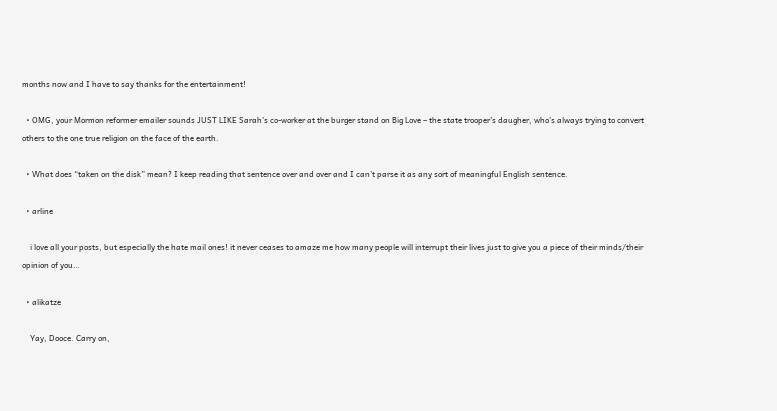months now and I have to say thanks for the entertainment!

  • OMG, your Mormon reformer emailer sounds JUST LIKE Sarah’s co-worker at the burger stand on Big Love – the state trooper’s daugher, who’s always trying to convert others to the one true religion on the face of the earth.

  • What does “taken on the disk” mean? I keep reading that sentence over and over and I can’t parse it as any sort of meaningful English sentence.

  • arline

    i love all your posts, but especially the hate mail ones! it never ceases to amaze me how many people will interrupt their lives just to give you a piece of their minds/their opinion of you…

  • alikatze

    Yay, Dooce. Carry on,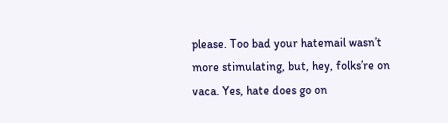please. Too bad your hatemail wasn’t more stimulating, but, hey, folks’re on vaca. Yes, hate does go on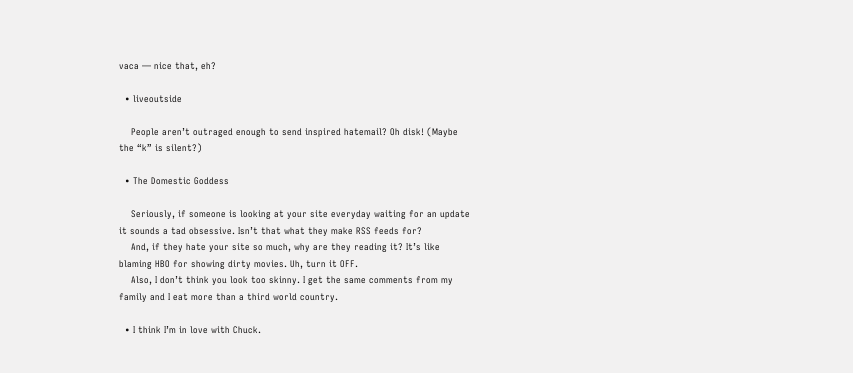vaca — nice that, eh?

  • liveoutside

    People aren’t outraged enough to send inspired hatemail? Oh disk! (Maybe the “k” is silent?)

  • The Domestic Goddess

    Seriously, if someone is looking at your site everyday waiting for an update it sounds a tad obsessive. Isn’t that what they make RSS feeds for?
    And, if they hate your site so much, why are they reading it? It’s like blaming HBO for showing dirty movies. Uh, turn it OFF.
    Also, I don’t think you look too skinny. I get the same comments from my family and I eat more than a third world country.

  • I think I’m in love with Chuck.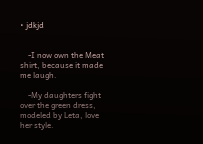• jdkjd


    -I now own the Meat shirt, because it made me laugh.

    -My daughters fight over the green dress, modeled by Leta, love her style.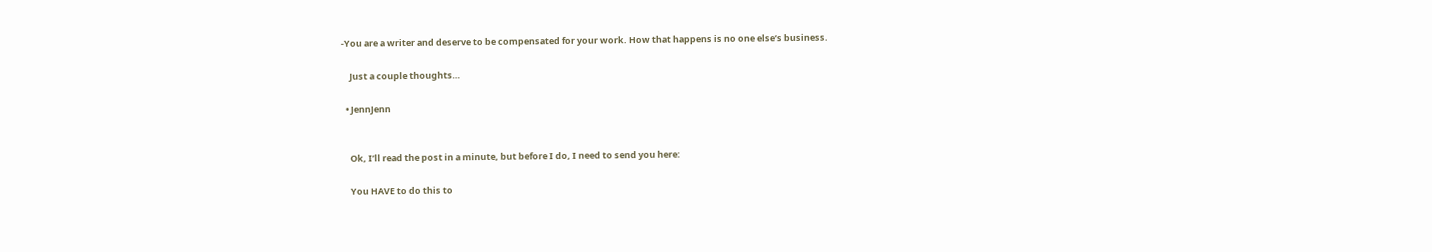-You are a writer and deserve to be compensated for your work. How that happens is no one else’s business.

    Just a couple thoughts…

  • JennJenn


    Ok, I’ll read the post in a minute, but before I do, I need to send you here:

    You HAVE to do this to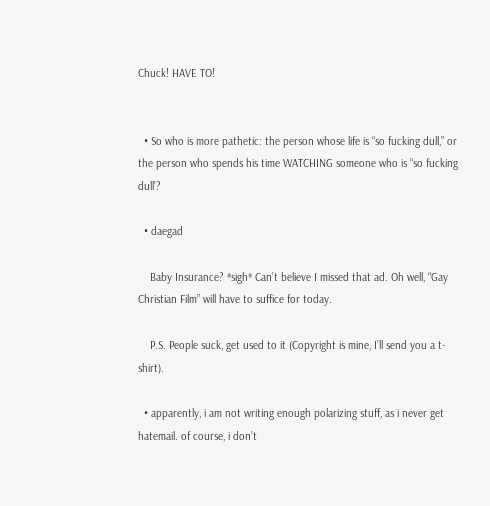Chuck! HAVE TO!


  • So who is more pathetic: the person whose life is “so fucking dull,” or the person who spends his time WATCHING someone who is “so fucking dull’?

  • daegad

    Baby Insurance? *sigh* Can’t believe I missed that ad. Oh well, “Gay Christian Film” will have to suffice for today.

    P.S. People suck, get used to it (Copyright is mine, I’ll send you a t-shirt).

  • apparently, i am not writing enough polarizing stuff, as i never get hatemail. of course, i don’t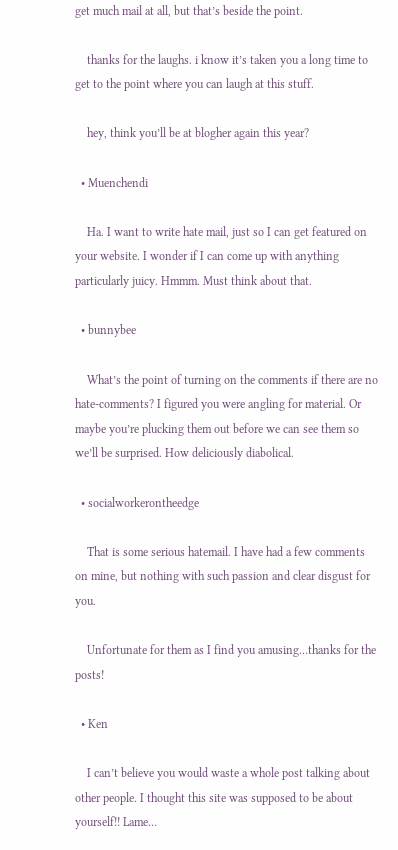get much mail at all, but that’s beside the point.

    thanks for the laughs. i know it’s taken you a long time to get to the point where you can laugh at this stuff.

    hey, think you’ll be at blogher again this year?

  • Muenchendi

    Ha. I want to write hate mail, just so I can get featured on your website. I wonder if I can come up with anything particularly juicy. Hmmm. Must think about that.

  • bunnybee

    What’s the point of turning on the comments if there are no hate-comments? I figured you were angling for material. Or maybe you’re plucking them out before we can see them so we’ll be surprised. How deliciously diabolical.

  • socialworkerontheedge

    That is some serious hatemail. I have had a few comments on mine, but nothing with such passion and clear disgust for you.

    Unfortunate for them as I find you amusing…thanks for the posts!

  • Ken

    I can’t believe you would waste a whole post talking about other people. I thought this site was supposed to be about yourself!! Lame…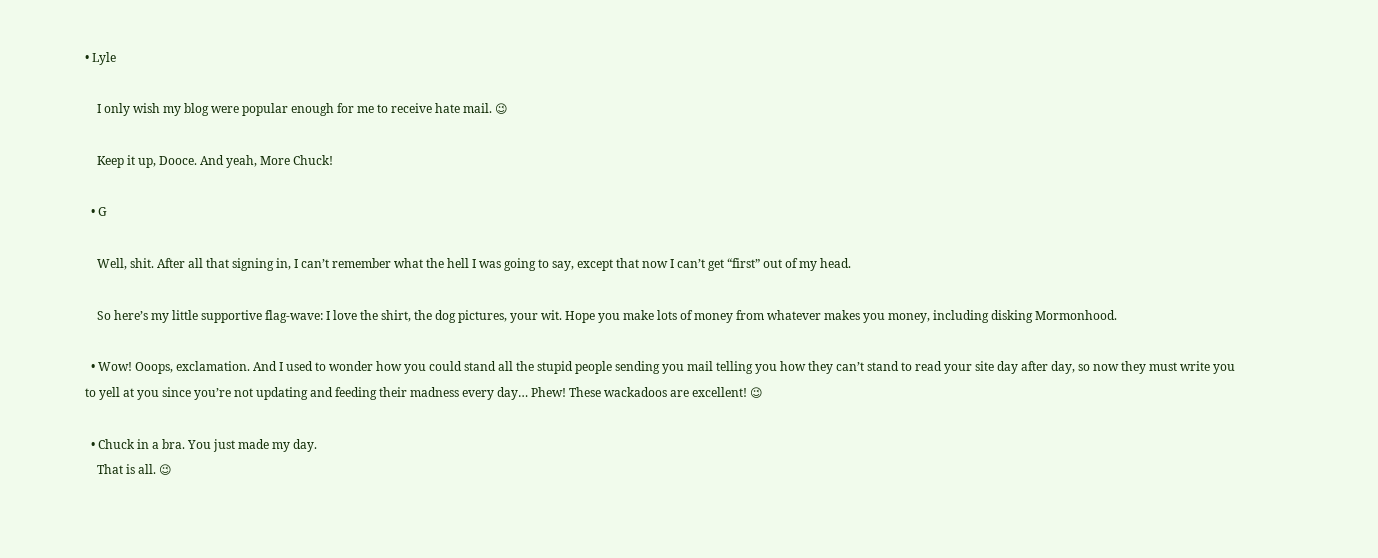• Lyle

    I only wish my blog were popular enough for me to receive hate mail. 😉

    Keep it up, Dooce. And yeah, More Chuck!

  • G

    Well, shit. After all that signing in, I can’t remember what the hell I was going to say, except that now I can’t get “first” out of my head.

    So here’s my little supportive flag-wave: I love the shirt, the dog pictures, your wit. Hope you make lots of money from whatever makes you money, including disking Mormonhood.

  • Wow! Ooops, exclamation. And I used to wonder how you could stand all the stupid people sending you mail telling you how they can’t stand to read your site day after day, so now they must write you to yell at you since you’re not updating and feeding their madness every day… Phew! These wackadoos are excellent! 😉

  • Chuck in a bra. You just made my day.
    That is all. 😉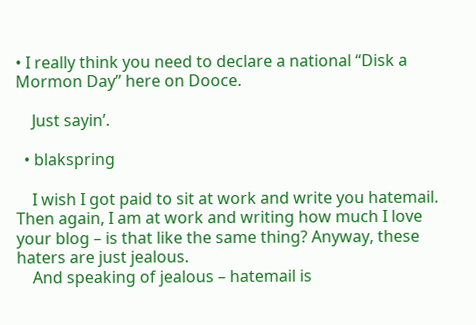• I really think you need to declare a national “Disk a Mormon Day” here on Dooce.

    Just sayin’.

  • blakspring

    I wish I got paid to sit at work and write you hatemail. Then again, I am at work and writing how much I love your blog – is that like the same thing? Anyway, these haters are just jealous.
    And speaking of jealous – hatemail is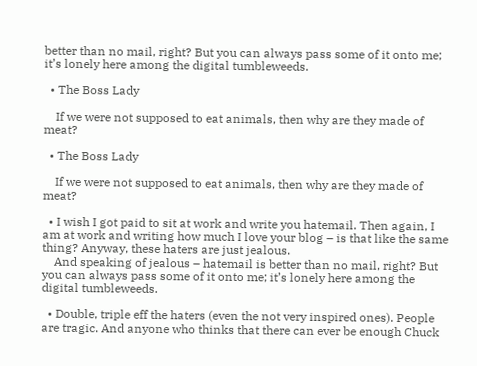better than no mail, right? But you can always pass some of it onto me; it’s lonely here among the digital tumbleweeds.

  • The Boss Lady

    If we were not supposed to eat animals, then why are they made of meat?

  • The Boss Lady

    If we were not supposed to eat animals, then why are they made of meat?

  • I wish I got paid to sit at work and write you hatemail. Then again, I am at work and writing how much I love your blog – is that like the same thing? Anyway, these haters are just jealous.
    And speaking of jealous – hatemail is better than no mail, right? But you can always pass some of it onto me; it’s lonely here among the digital tumbleweeds.

  • Double, triple eff the haters (even the not very inspired ones). People are tragic. And anyone who thinks that there can ever be enough Chuck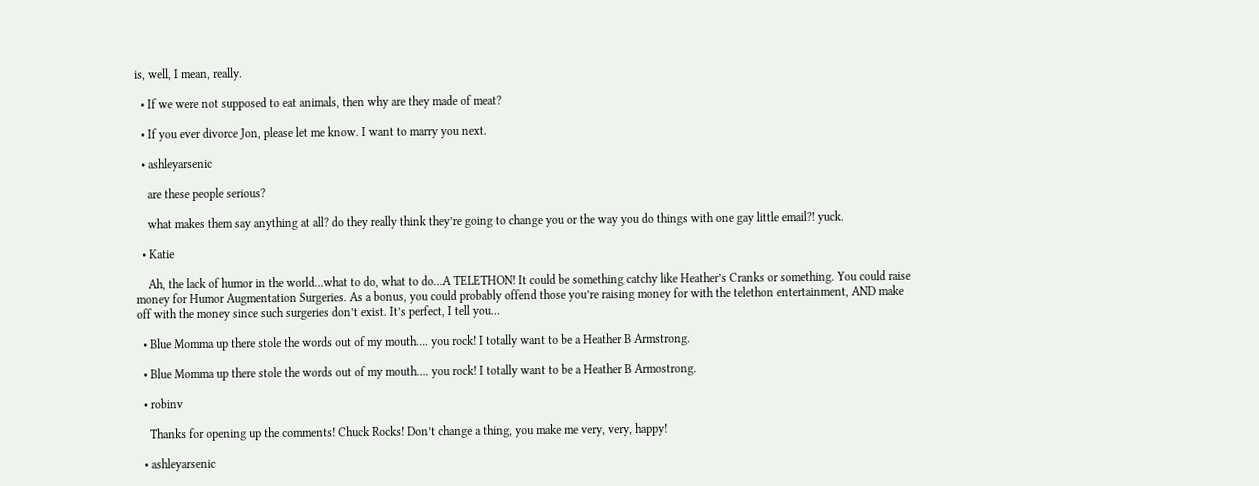is, well, I mean, really.

  • If we were not supposed to eat animals, then why are they made of meat?

  • If you ever divorce Jon, please let me know. I want to marry you next.

  • ashleyarsenic

    are these people serious?

    what makes them say anything at all? do they really think they’re going to change you or the way you do things with one gay little email?! yuck.

  • Katie

    Ah, the lack of humor in the world…what to do, what to do…A TELETHON! It could be something catchy like Heather’s Cranks or something. You could raise money for Humor Augmentation Surgeries. As a bonus, you could probably offend those you’re raising money for with the telethon entertainment, AND make off with the money since such surgeries don’t exist. It’s perfect, I tell you…

  • Blue Momma up there stole the words out of my mouth…. you rock! I totally want to be a Heather B Armstrong.

  • Blue Momma up there stole the words out of my mouth…. you rock! I totally want to be a Heather B Armostrong.

  • robinv

    Thanks for opening up the comments! Chuck Rocks! Don’t change a thing, you make me very, very, happy!

  • ashleyarsenic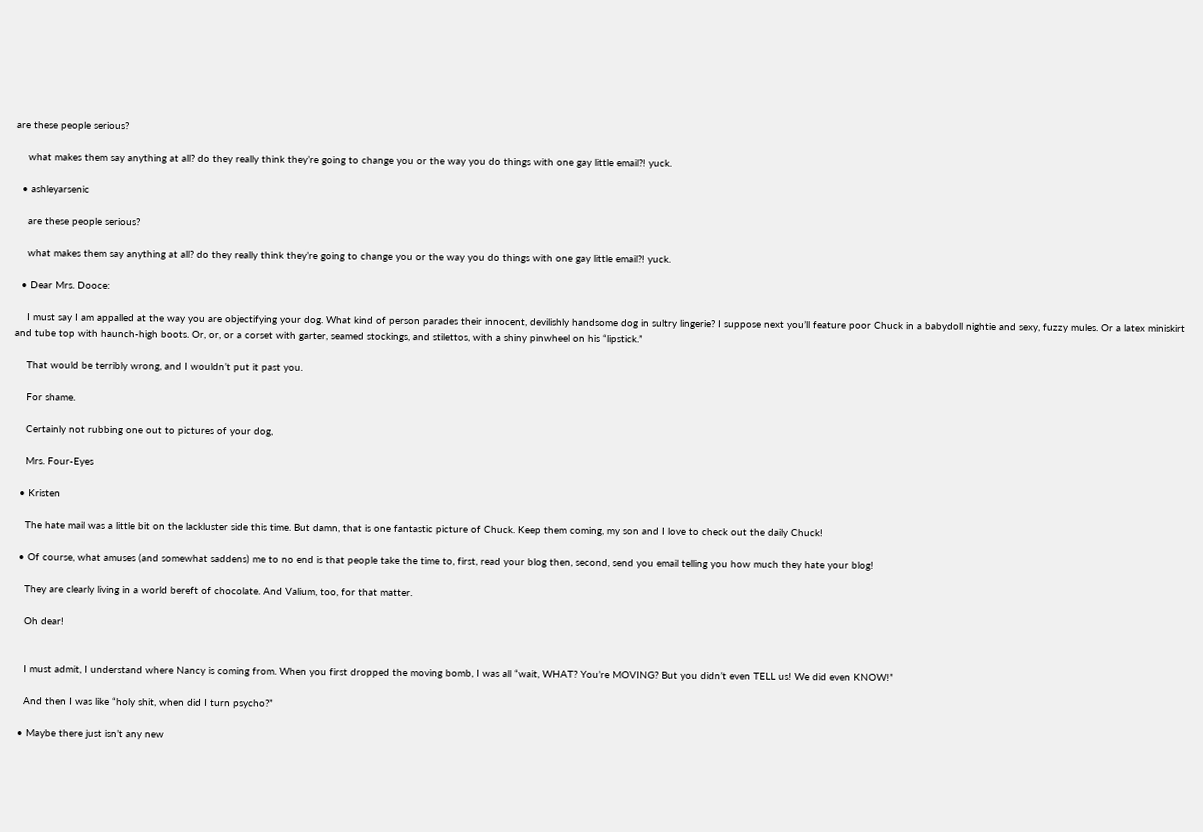are these people serious?

    what makes them say anything at all? do they really think they’re going to change you or the way you do things with one gay little email?! yuck.

  • ashleyarsenic

    are these people serious?

    what makes them say anything at all? do they really think they’re going to change you or the way you do things with one gay little email?! yuck.

  • Dear Mrs. Dooce:

    I must say I am appalled at the way you are objectifying your dog. What kind of person parades their innocent, devilishly handsome dog in sultry lingerie? I suppose next you’ll feature poor Chuck in a babydoll nightie and sexy, fuzzy mules. Or a latex miniskirt and tube top with haunch-high boots. Or, or, or a corset with garter, seamed stockings, and stilettos, with a shiny pinwheel on his “lipstick.”

    That would be terribly wrong, and I wouldn’t put it past you.

    For shame.

    Certainly not rubbing one out to pictures of your dog,

    Mrs. Four-Eyes

  • Kristen

    The hate mail was a little bit on the lackluster side this time. But damn, that is one fantastic picture of Chuck. Keep them coming, my son and I love to check out the daily Chuck!

  • Of course, what amuses (and somewhat saddens) me to no end is that people take the time to, first, read your blog then, second, send you email telling you how much they hate your blog!

    They are clearly living in a world bereft of chocolate. And Valium, too, for that matter.

    Oh dear!


    I must admit, I understand where Nancy is coming from. When you first dropped the moving bomb, I was all “wait, WHAT? You’re MOVING? But you didn’t even TELL us! We did even KNOW!”

    And then I was like “holy shit, when did I turn psycho?”

  • Maybe there just isn’t any new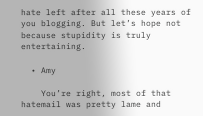hate left after all these years of you blogging. But let’s hope not because stupidity is truly entertaining.

  • Amy

    You’re right, most of that hatemail was pretty lame and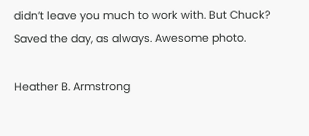didn’t leave you much to work with. But Chuck? Saved the day, as always. Awesome photo.

Heather B. Armstrong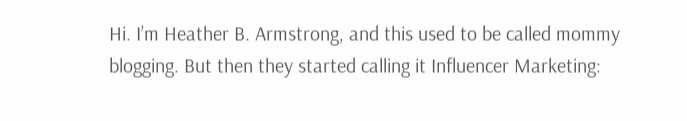Hi. I’m Heather B. Armstrong, and this used to be called mommy blogging. But then they started calling it Influencer Marketing: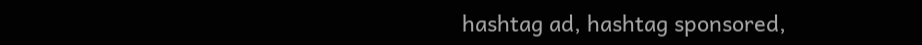hashtag ad, hashtag sponsored,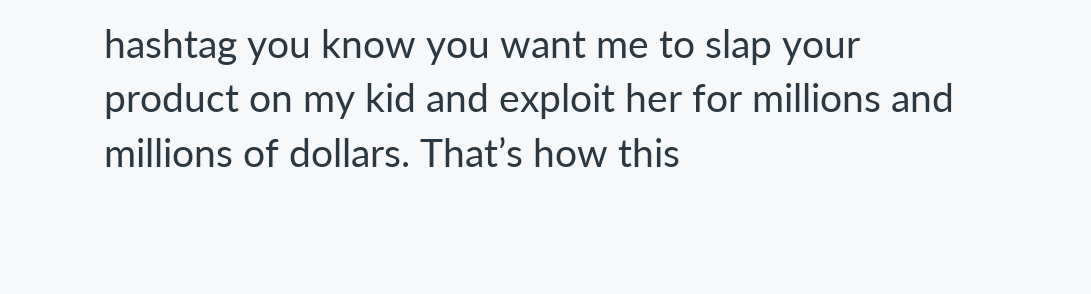hashtag you know you want me to slap your product on my kid and exploit her for millions and millions of dollars. That’s how this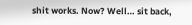shit works. Now? Well… sit back,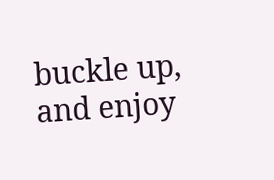buckle up, and enjoy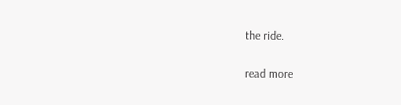the ride.

read more